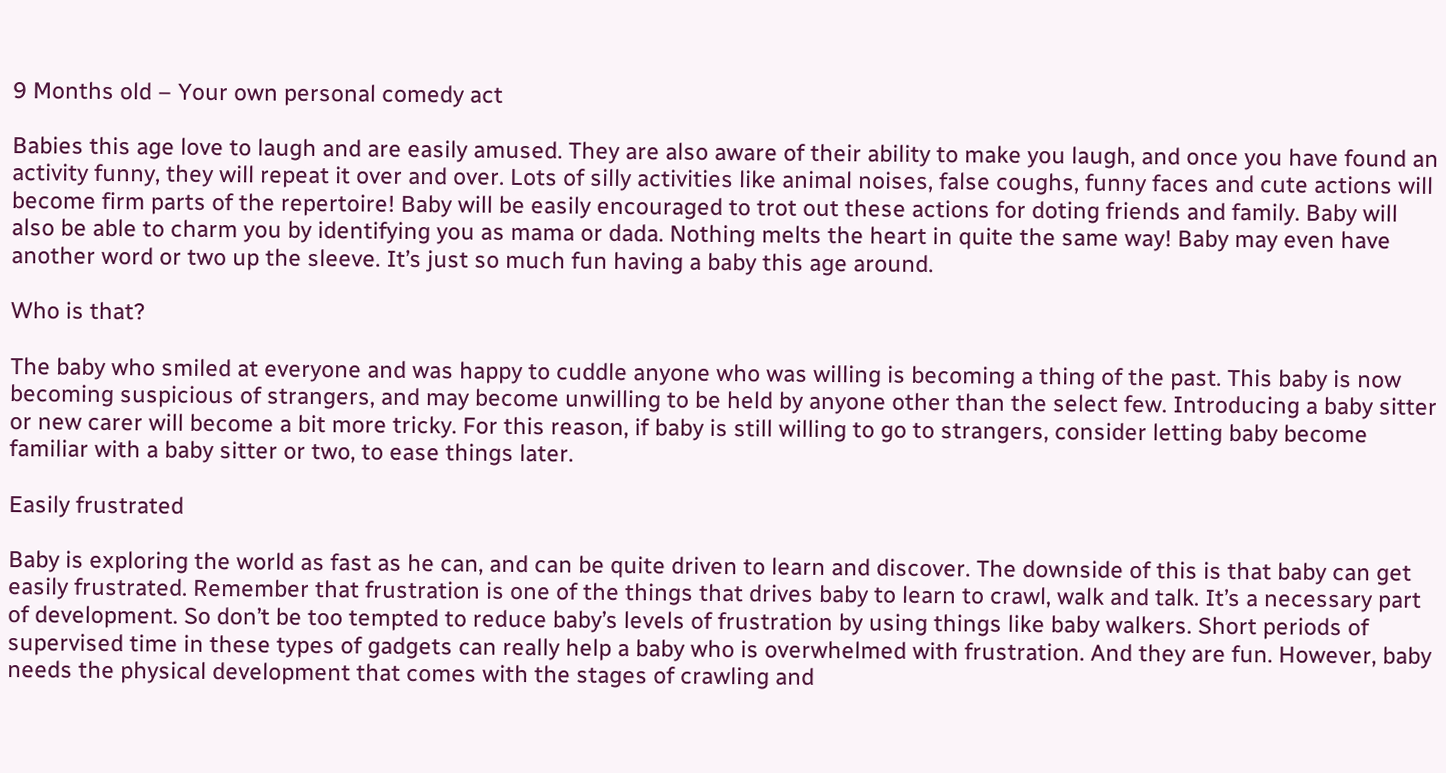9 Months old – Your own personal comedy act

Babies this age love to laugh and are easily amused. They are also aware of their ability to make you laugh, and once you have found an activity funny, they will repeat it over and over. Lots of silly activities like animal noises, false coughs, funny faces and cute actions will become firm parts of the repertoire! Baby will be easily encouraged to trot out these actions for doting friends and family. Baby will also be able to charm you by identifying you as mama or dada. Nothing melts the heart in quite the same way! Baby may even have another word or two up the sleeve. It’s just so much fun having a baby this age around.

Who is that?

The baby who smiled at everyone and was happy to cuddle anyone who was willing is becoming a thing of the past. This baby is now becoming suspicious of strangers, and may become unwilling to be held by anyone other than the select few. Introducing a baby sitter or new carer will become a bit more tricky. For this reason, if baby is still willing to go to strangers, consider letting baby become familiar with a baby sitter or two, to ease things later.

Easily frustrated

Baby is exploring the world as fast as he can, and can be quite driven to learn and discover. The downside of this is that baby can get easily frustrated. Remember that frustration is one of the things that drives baby to learn to crawl, walk and talk. It’s a necessary part of development. So don’t be too tempted to reduce baby’s levels of frustration by using things like baby walkers. Short periods of supervised time in these types of gadgets can really help a baby who is overwhelmed with frustration. And they are fun. However, baby needs the physical development that comes with the stages of crawling and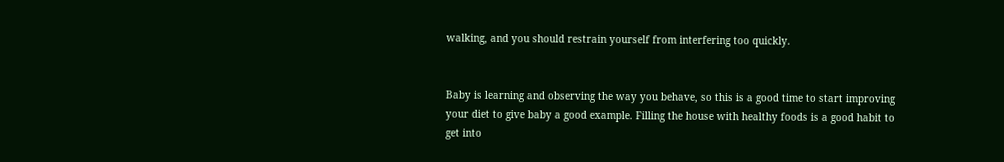walking, and you should restrain yourself from interfering too quickly.


Baby is learning and observing the way you behave, so this is a good time to start improving your diet to give baby a good example. Filling the house with healthy foods is a good habit to get into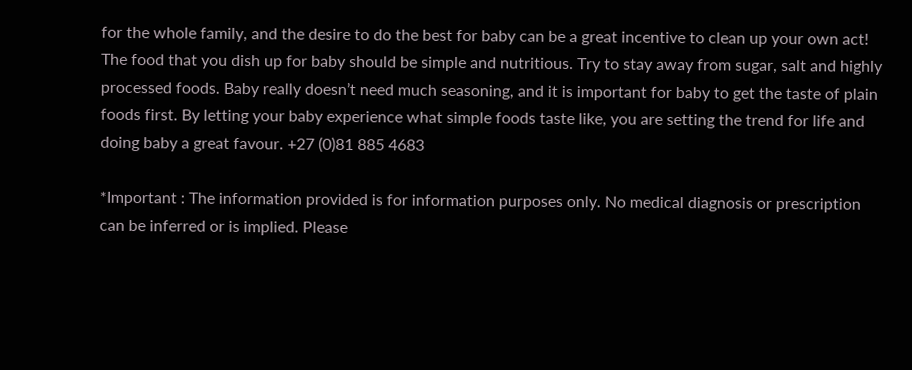for the whole family, and the desire to do the best for baby can be a great incentive to clean up your own act! The food that you dish up for baby should be simple and nutritious. Try to stay away from sugar, salt and highly processed foods. Baby really doesn’t need much seasoning, and it is important for baby to get the taste of plain foods first. By letting your baby experience what simple foods taste like, you are setting the trend for life and doing baby a great favour. +27 (0)81 885 4683

*Important : The information provided is for information purposes only. No medical diagnosis or prescription can be inferred or is implied. Please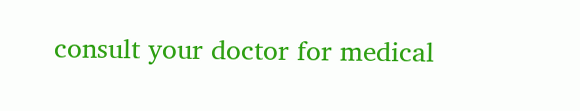consult your doctor for medical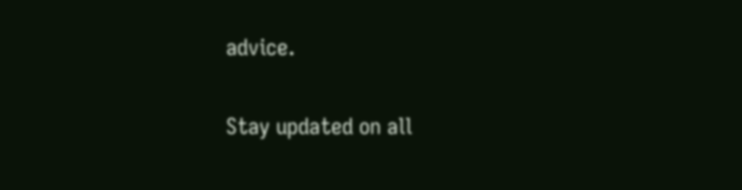advice.

Stay updated on all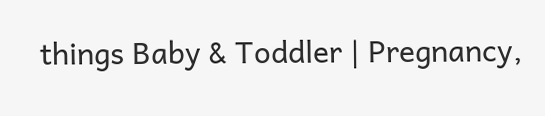things Baby & Toddler | Pregnancy,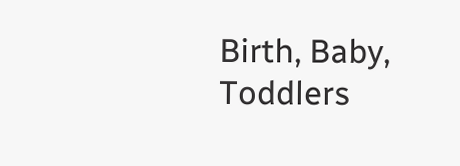Birth, Baby, Toddlers